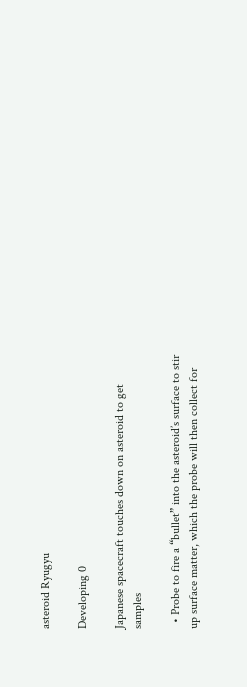asteroid Ryugyu

Developing 0

Japanese spacecraft touches down on asteroid to get samples

  • Probe to fire a “bullet” into the asteroid’s surface to stir up surface matter, which the probe will then collect for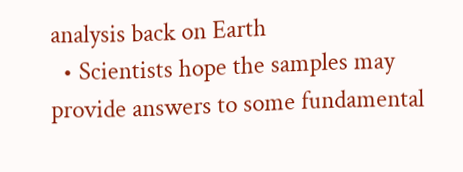analysis back on Earth
  • Scientists hope the samples may provide answers to some fundamental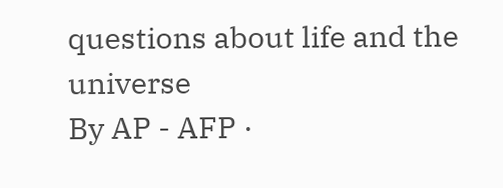questions about life and the universe
By AP - AFP ·